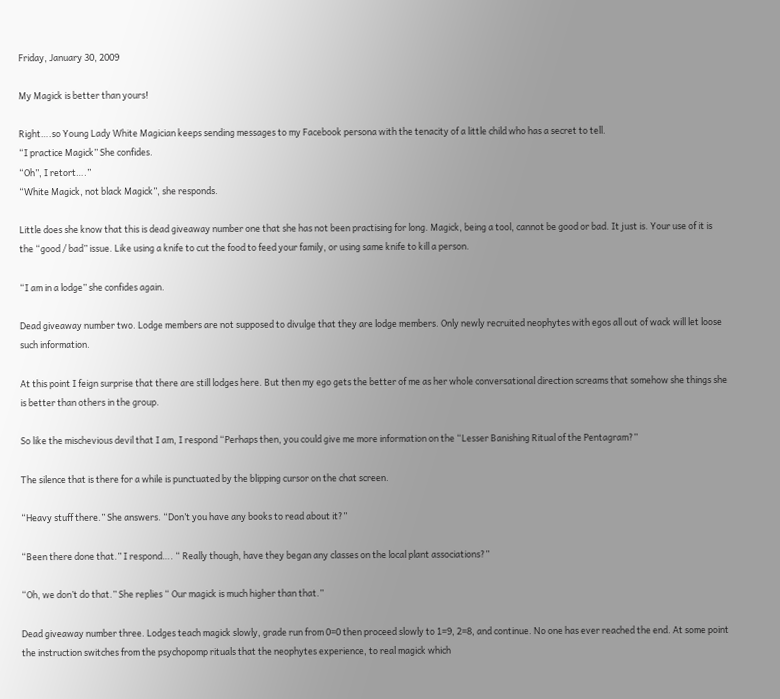Friday, January 30, 2009

My Magick is better than yours!

Right….so Young Lady White Magician keeps sending messages to my Facebook persona with the tenacity of a little child who has a secret to tell.
“I practice Magick” She confides.
“Oh”, I retort….”
“White Magick, not black Magick”, she responds.

Little does she know that this is dead giveaway number one that she has not been practising for long. Magick, being a tool, cannot be good or bad. It just is. Your use of it is the “good / bad” issue. Like using a knife to cut the food to feed your family, or using same knife to kill a person.

“I am in a lodge” she confides again.

Dead giveaway number two. Lodge members are not supposed to divulge that they are lodge members. Only newly recruited neophytes with egos all out of wack will let loose such information.

At this point I feign surprise that there are still lodges here. But then my ego gets the better of me as her whole conversational direction screams that somehow she things she is better than others in the group.

So like the mischevious devil that I am, I respond “Perhaps then, you could give me more information on the “Lesser Banishing Ritual of the Pentagram?”

The silence that is there for a while is punctuated by the blipping cursor on the chat screen.

“Heavy stuff there.” She answers. “Don’t you have any books to read about it?”

“Been there done that.” I respond…. “ Really though, have they began any classes on the local plant associations?”

“Oh, we don’t do that.” She replies “ Our magick is much higher than that.”

Dead giveaway number three. Lodges teach magick slowly, grade run from 0=0 then proceed slowly to 1=9, 2=8, and continue. No one has ever reached the end. At some point the instruction switches from the psychopomp rituals that the neophytes experience, to real magick which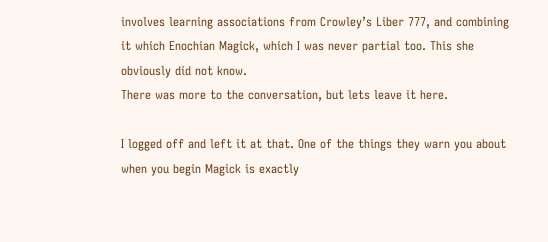involves learning associations from Crowley’s Liber 777, and combining it which Enochian Magick, which I was never partial too. This she obviously did not know.
There was more to the conversation, but lets leave it here.

I logged off and left it at that. One of the things they warn you about when you begin Magick is exactly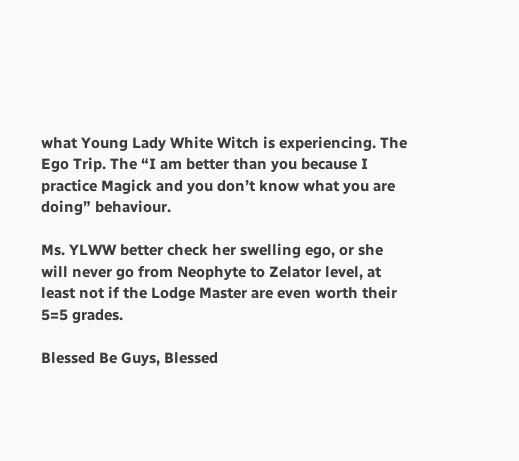what Young Lady White Witch is experiencing. The Ego Trip. The “I am better than you because I practice Magick and you don’t know what you are doing” behaviour.

Ms. YLWW better check her swelling ego, or she will never go from Neophyte to Zelator level, at least not if the Lodge Master are even worth their 5=5 grades.

Blessed Be Guys, Blessed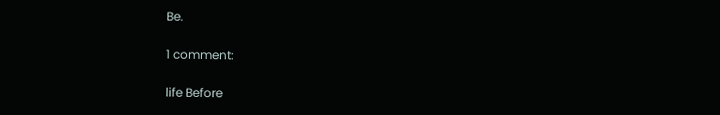Be.

1 comment:

life Before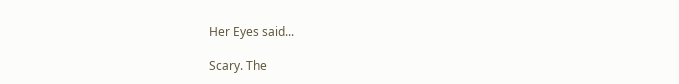Her Eyes said...

Scary. The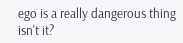ego is a really dangerous thing isn't it?